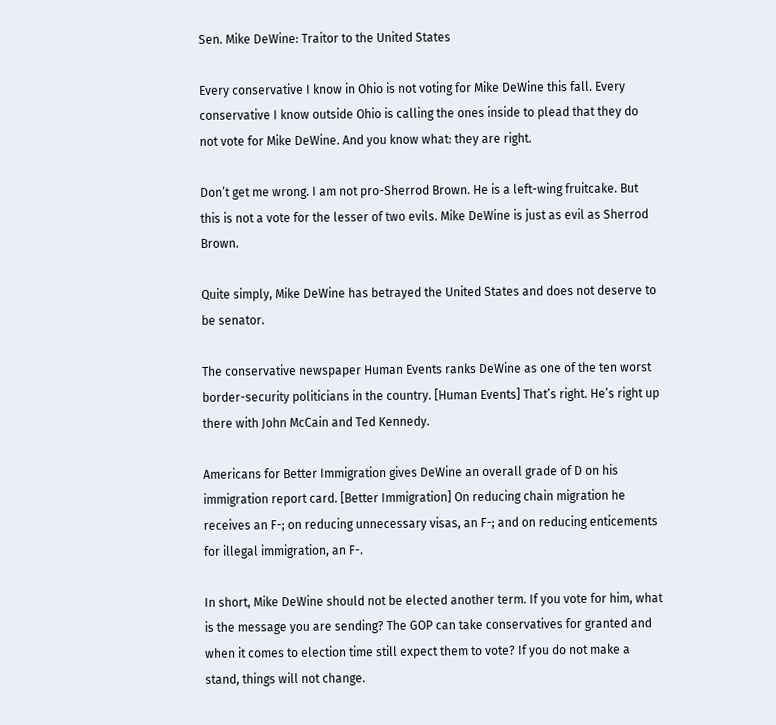Sen. Mike DeWine: Traitor to the United States

Every conservative I know in Ohio is not voting for Mike DeWine this fall. Every conservative I know outside Ohio is calling the ones inside to plead that they do not vote for Mike DeWine. And you know what: they are right.

Don’t get me wrong. I am not pro-Sherrod Brown. He is a left-wing fruitcake. But this is not a vote for the lesser of two evils. Mike DeWine is just as evil as Sherrod Brown.

Quite simply, Mike DeWine has betrayed the United States and does not deserve to be senator.

The conservative newspaper Human Events ranks DeWine as one of the ten worst border-security politicians in the country. [Human Events] That’s right. He’s right up there with John McCain and Ted Kennedy.

Americans for Better Immigration gives DeWine an overall grade of D on his immigration report card. [Better Immigration] On reducing chain migration he receives an F-; on reducing unnecessary visas, an F-; and on reducing enticements for illegal immigration, an F-.

In short, Mike DeWine should not be elected another term. If you vote for him, what is the message you are sending? The GOP can take conservatives for granted and when it comes to election time still expect them to vote? If you do not make a stand, things will not change.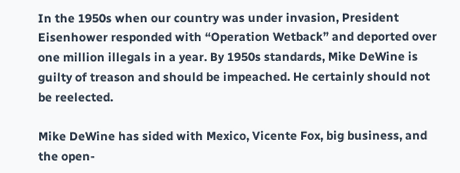In the 1950s when our country was under invasion, President Eisenhower responded with “Operation Wetback” and deported over one million illegals in a year. By 1950s standards, Mike DeWine is guilty of treason and should be impeached. He certainly should not be reelected.

Mike DeWine has sided with Mexico, Vicente Fox, big business, and the open-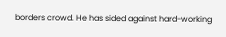borders crowd. He has sided against hard-working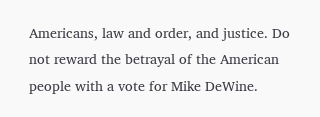Americans, law and order, and justice. Do not reward the betrayal of the American people with a vote for Mike DeWine.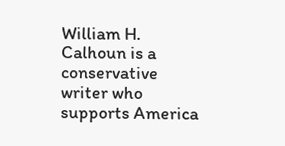William H. Calhoun is a conservative writer who supports America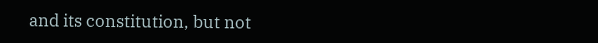and its constitution, but not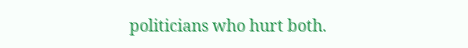politicians who hurt both.